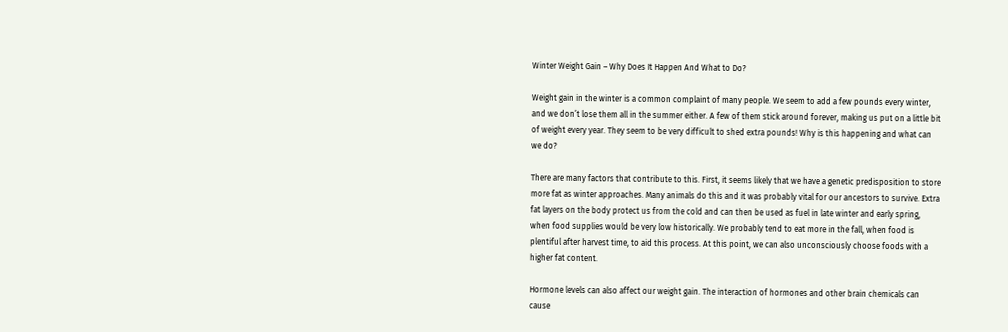Winter Weight Gain – Why Does It Happen And What to Do?

Weight gain in the winter is a common complaint of many people. We seem to add a few pounds every winter, and we don’t lose them all in the summer either. A few of them stick around forever, making us put on a little bit of weight every year. They seem to be very difficult to shed extra pounds! Why is this happening and what can we do?

There are many factors that contribute to this. First, it seems likely that we have a genetic predisposition to store more fat as winter approaches. Many animals do this and it was probably vital for our ancestors to survive. Extra fat layers on the body protect us from the cold and can then be used as fuel in late winter and early spring, when food supplies would be very low historically. We probably tend to eat more in the fall, when food is plentiful after harvest time, to aid this process. At this point, we can also unconsciously choose foods with a higher fat content.

Hormone levels can also affect our weight gain. The interaction of hormones and other brain chemicals can cause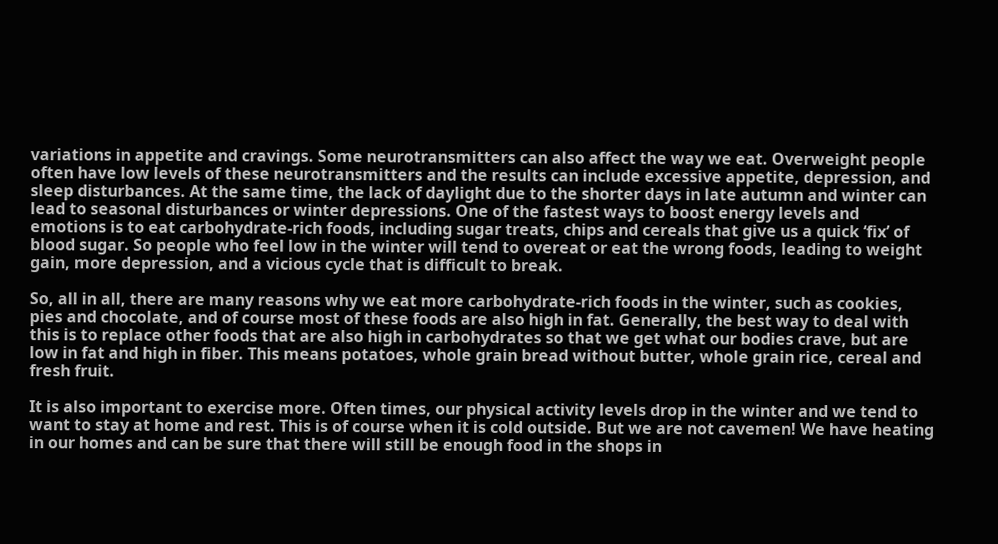variations in appetite and cravings. Some neurotransmitters can also affect the way we eat. Overweight people often have low levels of these neurotransmitters and the results can include excessive appetite, depression, and sleep disturbances. At the same time, the lack of daylight due to the shorter days in late autumn and winter can lead to seasonal disturbances or winter depressions. One of the fastest ways to boost energy levels and emotions is to eat carbohydrate-rich foods, including sugar treats, chips and cereals that give us a quick ‘fix’ of blood sugar. So people who feel low in the winter will tend to overeat or eat the wrong foods, leading to weight gain, more depression, and a vicious cycle that is difficult to break.

So, all in all, there are many reasons why we eat more carbohydrate-rich foods in the winter, such as cookies, pies and chocolate, and of course most of these foods are also high in fat. Generally, the best way to deal with this is to replace other foods that are also high in carbohydrates so that we get what our bodies crave, but are low in fat and high in fiber. This means potatoes, whole grain bread without butter, whole grain rice, cereal and fresh fruit.

It is also important to exercise more. Often times, our physical activity levels drop in the winter and we tend to want to stay at home and rest. This is of course when it is cold outside. But we are not cavemen! We have heating in our homes and can be sure that there will still be enough food in the shops in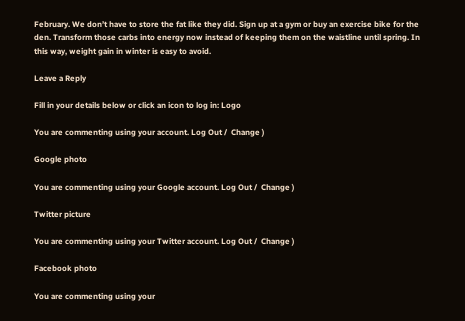February. We don’t have to store the fat like they did. Sign up at a gym or buy an exercise bike for the den. Transform those carbs into energy now instead of keeping them on the waistline until spring. In this way, weight gain in winter is easy to avoid.

Leave a Reply

Fill in your details below or click an icon to log in: Logo

You are commenting using your account. Log Out /  Change )

Google photo

You are commenting using your Google account. Log Out /  Change )

Twitter picture

You are commenting using your Twitter account. Log Out /  Change )

Facebook photo

You are commenting using your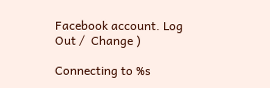Facebook account. Log Out /  Change )

Connecting to %s